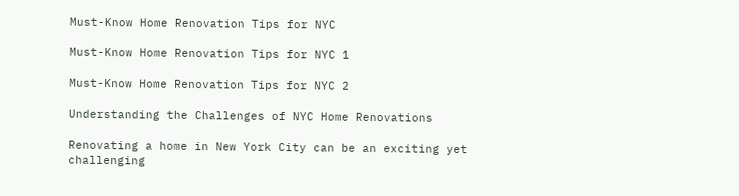Must-Know Home Renovation Tips for NYC

Must-Know Home Renovation Tips for NYC 1

Must-Know Home Renovation Tips for NYC 2

Understanding the Challenges of NYC Home Renovations

Renovating a home in New York City can be an exciting yet challenging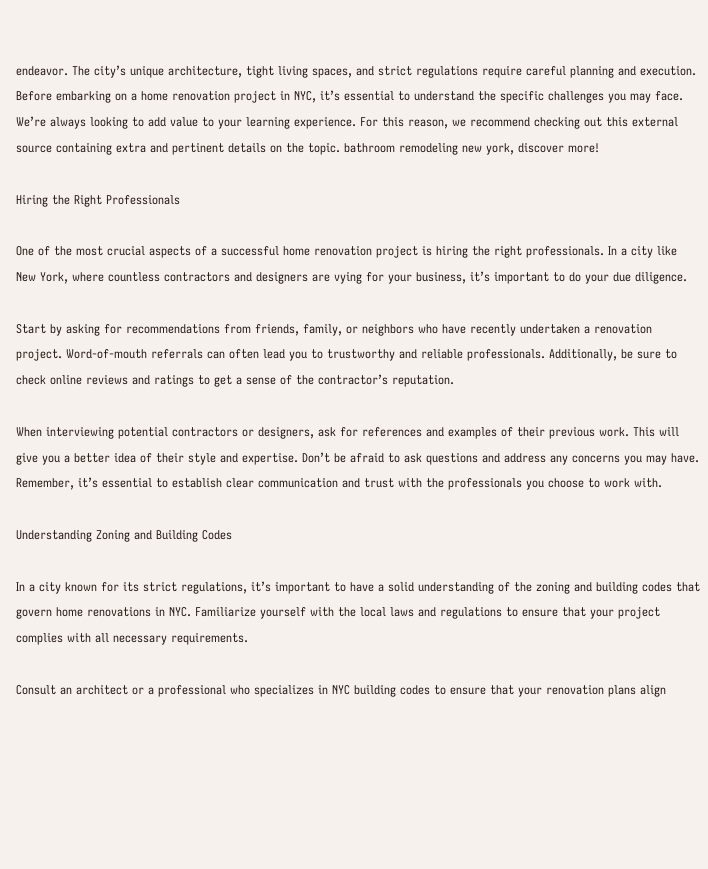endeavor. The city’s unique architecture, tight living spaces, and strict regulations require careful planning and execution. Before embarking on a home renovation project in NYC, it’s essential to understand the specific challenges you may face. We’re always looking to add value to your learning experience. For this reason, we recommend checking out this external source containing extra and pertinent details on the topic. bathroom remodeling new york, discover more!

Hiring the Right Professionals

One of the most crucial aspects of a successful home renovation project is hiring the right professionals. In a city like New York, where countless contractors and designers are vying for your business, it’s important to do your due diligence.

Start by asking for recommendations from friends, family, or neighbors who have recently undertaken a renovation project. Word-of-mouth referrals can often lead you to trustworthy and reliable professionals. Additionally, be sure to check online reviews and ratings to get a sense of the contractor’s reputation.

When interviewing potential contractors or designers, ask for references and examples of their previous work. This will give you a better idea of their style and expertise. Don’t be afraid to ask questions and address any concerns you may have. Remember, it’s essential to establish clear communication and trust with the professionals you choose to work with.

Understanding Zoning and Building Codes

In a city known for its strict regulations, it’s important to have a solid understanding of the zoning and building codes that govern home renovations in NYC. Familiarize yourself with the local laws and regulations to ensure that your project complies with all necessary requirements.

Consult an architect or a professional who specializes in NYC building codes to ensure that your renovation plans align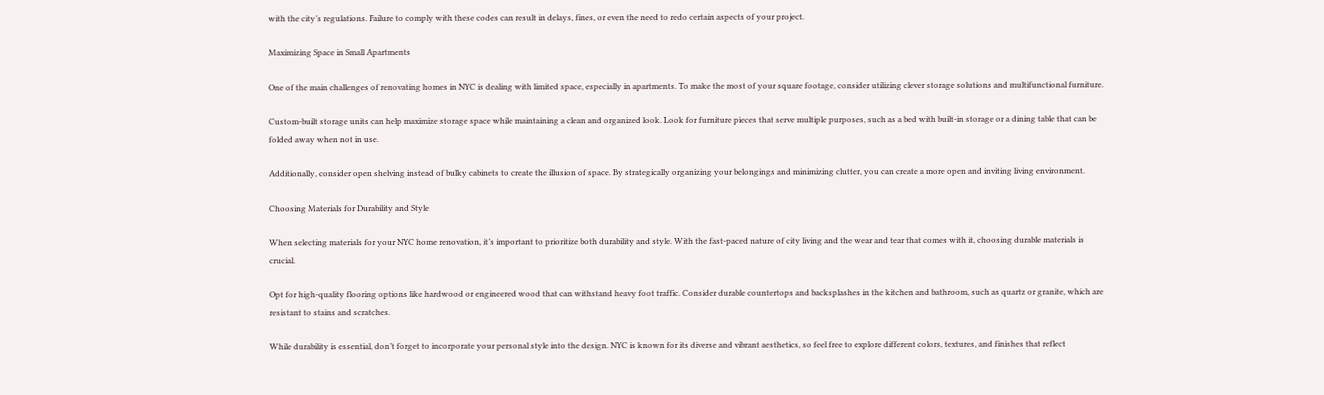with the city’s regulations. Failure to comply with these codes can result in delays, fines, or even the need to redo certain aspects of your project.

Maximizing Space in Small Apartments

One of the main challenges of renovating homes in NYC is dealing with limited space, especially in apartments. To make the most of your square footage, consider utilizing clever storage solutions and multifunctional furniture.

Custom-built storage units can help maximize storage space while maintaining a clean and organized look. Look for furniture pieces that serve multiple purposes, such as a bed with built-in storage or a dining table that can be folded away when not in use.

Additionally, consider open shelving instead of bulky cabinets to create the illusion of space. By strategically organizing your belongings and minimizing clutter, you can create a more open and inviting living environment.

Choosing Materials for Durability and Style

When selecting materials for your NYC home renovation, it’s important to prioritize both durability and style. With the fast-paced nature of city living and the wear and tear that comes with it, choosing durable materials is crucial.

Opt for high-quality flooring options like hardwood or engineered wood that can withstand heavy foot traffic. Consider durable countertops and backsplashes in the kitchen and bathroom, such as quartz or granite, which are resistant to stains and scratches.

While durability is essential, don’t forget to incorporate your personal style into the design. NYC is known for its diverse and vibrant aesthetics, so feel free to explore different colors, textures, and finishes that reflect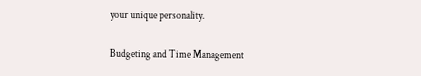your unique personality.

Budgeting and Time Management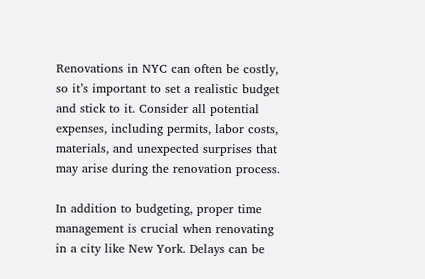Renovations in NYC can often be costly, so it’s important to set a realistic budget and stick to it. Consider all potential expenses, including permits, labor costs, materials, and unexpected surprises that may arise during the renovation process.

In addition to budgeting, proper time management is crucial when renovating in a city like New York. Delays can be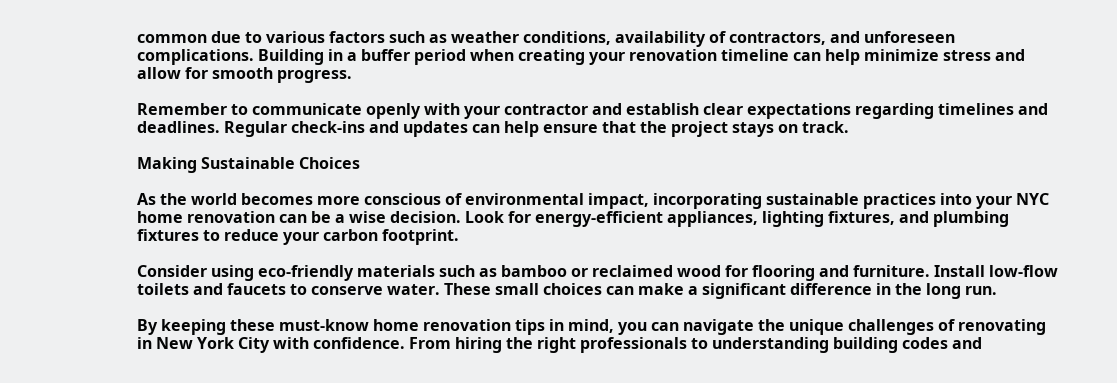common due to various factors such as weather conditions, availability of contractors, and unforeseen complications. Building in a buffer period when creating your renovation timeline can help minimize stress and allow for smooth progress.

Remember to communicate openly with your contractor and establish clear expectations regarding timelines and deadlines. Regular check-ins and updates can help ensure that the project stays on track.

Making Sustainable Choices

As the world becomes more conscious of environmental impact, incorporating sustainable practices into your NYC home renovation can be a wise decision. Look for energy-efficient appliances, lighting fixtures, and plumbing fixtures to reduce your carbon footprint.

Consider using eco-friendly materials such as bamboo or reclaimed wood for flooring and furniture. Install low-flow toilets and faucets to conserve water. These small choices can make a significant difference in the long run.

By keeping these must-know home renovation tips in mind, you can navigate the unique challenges of renovating in New York City with confidence. From hiring the right professionals to understanding building codes and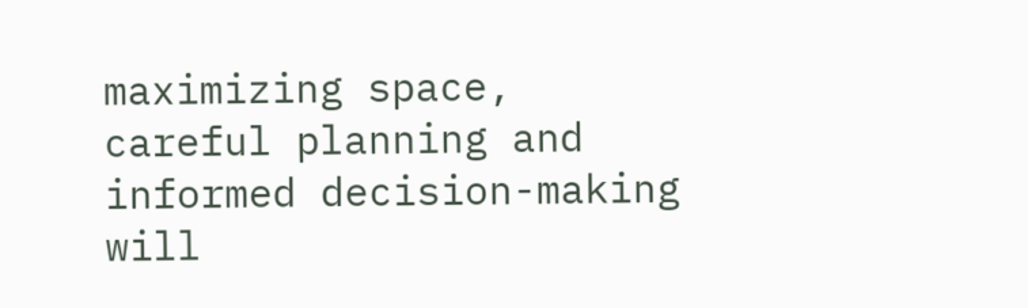maximizing space, careful planning and informed decision-making will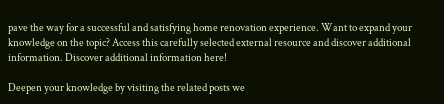pave the way for a successful and satisfying home renovation experience. Want to expand your knowledge on the topic? Access this carefully selected external resource and discover additional information. Discover additional information here!

Deepen your knowledge by visiting the related posts we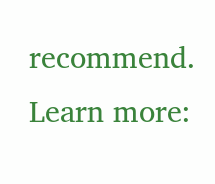recommend. Learn more: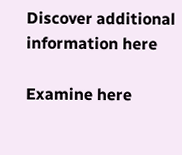Discover additional information here

Examine here